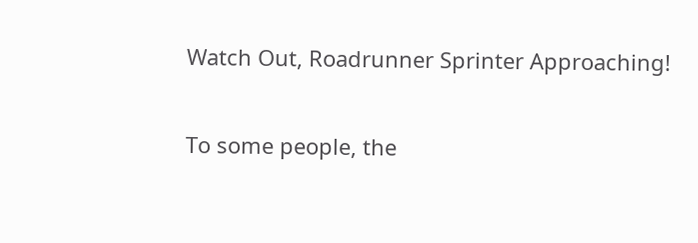Watch Out, Roadrunner Sprinter Approaching!

To some people, the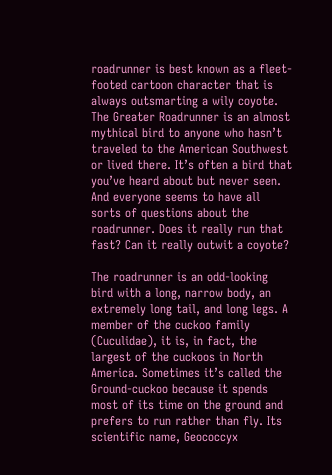roadrunner is best known as a fleet-footed cartoon character that is always outsmarting a wily coyote. The Greater Roadrunner is an almost mythical bird to anyone who hasn’t traveled to the American Southwest or lived there. It’s often a bird that you’ve heard about but never seen. And everyone seems to have all sorts of questions about the roadrunner. Does it really run that fast? Can it really outwit a coyote?

The roadrunner is an odd-looking bird with a long, narrow body, an extremely long tail, and long legs. A member of the cuckoo family (Cuculidae), it is, in fact, the largest of the cuckoos in North America. Sometimes it’s called the Ground-cuckoo because it spends most of its time on the ground and prefers to run rather than fly. Its scientific name, Geococcyx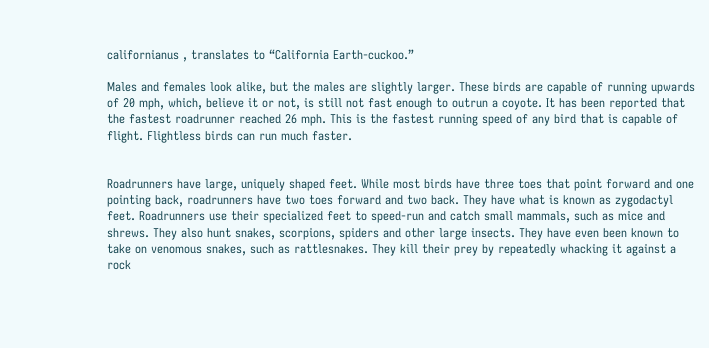californianus , translates to “California Earth-cuckoo.”

Males and females look alike, but the males are slightly larger. These birds are capable of running upwards of 20 mph, which, believe it or not, is still not fast enough to outrun a coyote. It has been reported that the fastest roadrunner reached 26 mph. This is the fastest running speed of any bird that is capable of flight. Flightless birds can run much faster.


Roadrunners have large, uniquely shaped feet. While most birds have three toes that point forward and one pointing back, roadrunners have two toes forward and two back. They have what is known as zygodactyl feet. Roadrunners use their specialized feet to speed-run and catch small mammals, such as mice and shrews. They also hunt snakes, scorpions, spiders and other large insects. They have even been known to take on venomous snakes, such as rattlesnakes. They kill their prey by repeatedly whacking it against a rock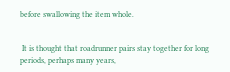before swallowing the item whole.


 It is thought that roadrunner pairs stay together for long periods, perhaps many years,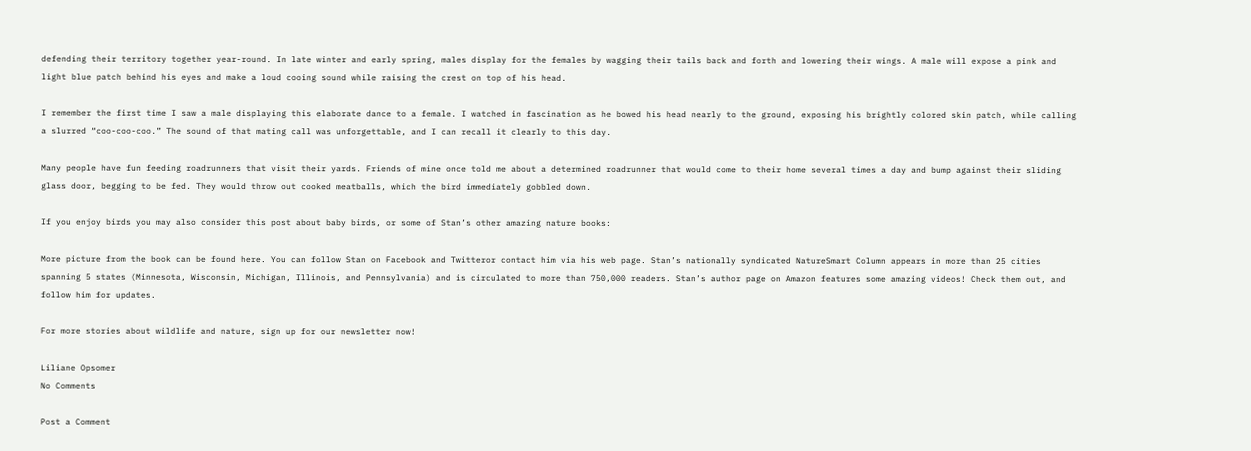defending their territory together year-round. In late winter and early spring, males display for the females by wagging their tails back and forth and lowering their wings. A male will expose a pink and light blue patch behind his eyes and make a loud cooing sound while raising the crest on top of his head.

I remember the first time I saw a male displaying this elaborate dance to a female. I watched in fascination as he bowed his head nearly to the ground, exposing his brightly colored skin patch, while calling a slurred “coo-coo-coo.” The sound of that mating call was unforgettable, and I can recall it clearly to this day.

Many people have fun feeding roadrunners that visit their yards. Friends of mine once told me about a determined roadrunner that would come to their home several times a day and bump against their sliding glass door, begging to be fed. They would throw out cooked meatballs, which the bird immediately gobbled down.

If you enjoy birds you may also consider this post about baby birds, or some of Stan’s other amazing nature books:

More picture from the book can be found here. You can follow Stan on Facebook and Twitteror contact him via his web page. Stan’s nationally syndicated NatureSmart Column appears in more than 25 cities spanning 5 states (Minnesota, Wisconsin, Michigan, Illinois, and Pennsylvania) and is circulated to more than 750,000 readers. Stan’s author page on Amazon features some amazing videos! Check them out, and follow him for updates.

For more stories about wildlife and nature, sign up for our newsletter now!

Liliane Opsomer
No Comments

Post a Comment